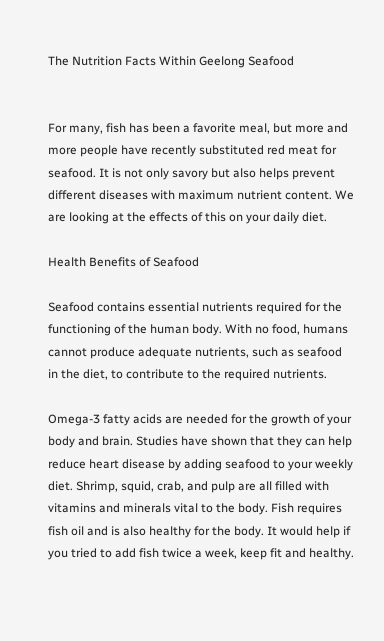The Nutrition Facts Within Geelong Seafood


For many, fish has been a favorite meal, but more and more people have recently substituted red meat for seafood. It is not only savory but also helps prevent different diseases with maximum nutrient content. We are looking at the effects of this on your daily diet.

Health Benefits of Seafood

Seafood contains essential nutrients required for the functioning of the human body. With no food, humans cannot produce adequate nutrients, such as seafood in the diet, to contribute to the required nutrients.

Omega-3 fatty acids are needed for the growth of your body and brain. Studies have shown that they can help reduce heart disease by adding seafood to your weekly diet. Shrimp, squid, crab, and pulp are all filled with vitamins and minerals vital to the body. Fish requires fish oil and is also healthy for the body. It would help if you tried to add fish twice a week, keep fit and healthy.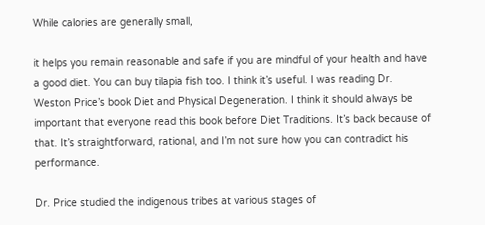While calories are generally small,

it helps you remain reasonable and safe if you are mindful of your health and have a good diet. You can buy tilapia fish too. I think it’s useful. I was reading Dr. Weston Price’s book Diet and Physical Degeneration. I think it should always be important that everyone read this book before Diet Traditions. It’s back because of that. It’s straightforward, rational, and I’m not sure how you can contradict his performance.

Dr. Price studied the indigenous tribes at various stages of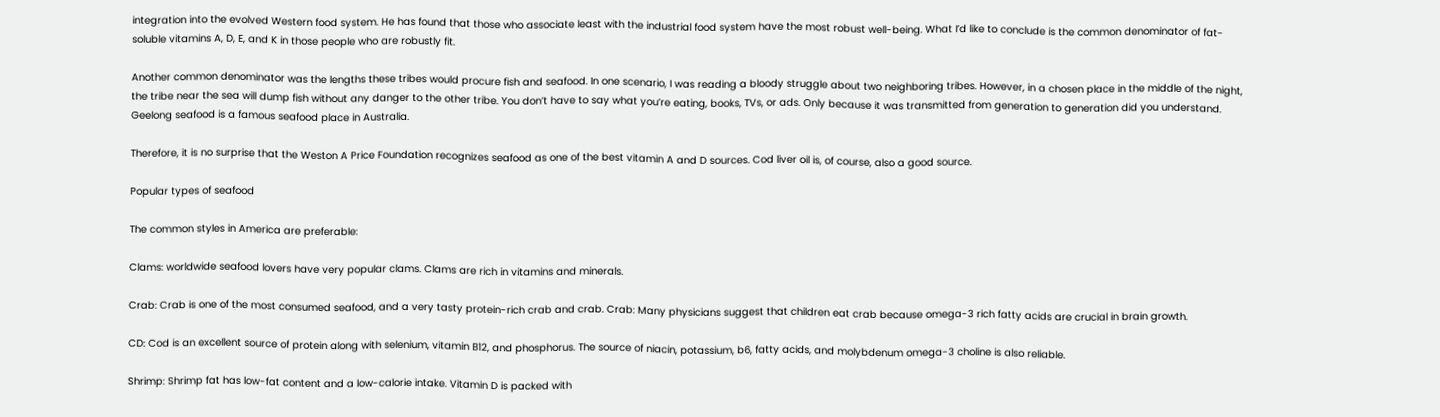integration into the evolved Western food system. He has found that those who associate least with the industrial food system have the most robust well-being. What I’d like to conclude is the common denominator of fat-soluble vitamins A, D, E, and K in those people who are robustly fit.

Another common denominator was the lengths these tribes would procure fish and seafood. In one scenario, I was reading a bloody struggle about two neighboring tribes. However, in a chosen place in the middle of the night, the tribe near the sea will dump fish without any danger to the other tribe. You don’t have to say what you’re eating, books, TVs, or ads. Only because it was transmitted from generation to generation did you understand. Geelong seafood is a famous seafood place in Australia.

Therefore, it is no surprise that the Weston A Price Foundation recognizes seafood as one of the best vitamin A and D sources. Cod liver oil is, of course, also a good source.

Popular types of seafood

The common styles in America are preferable:

Clams: worldwide seafood lovers have very popular clams. Clams are rich in vitamins and minerals.

Crab: Crab is one of the most consumed seafood, and a very tasty protein-rich crab and crab. Crab: Many physicians suggest that children eat crab because omega-3 rich fatty acids are crucial in brain growth.

CD: Cod is an excellent source of protein along with selenium, vitamin B12, and phosphorus. The source of niacin, potassium, b6, fatty acids, and molybdenum omega-3 choline is also reliable.

Shrimp: Shrimp fat has low-fat content and a low-calorie intake. Vitamin D is packed with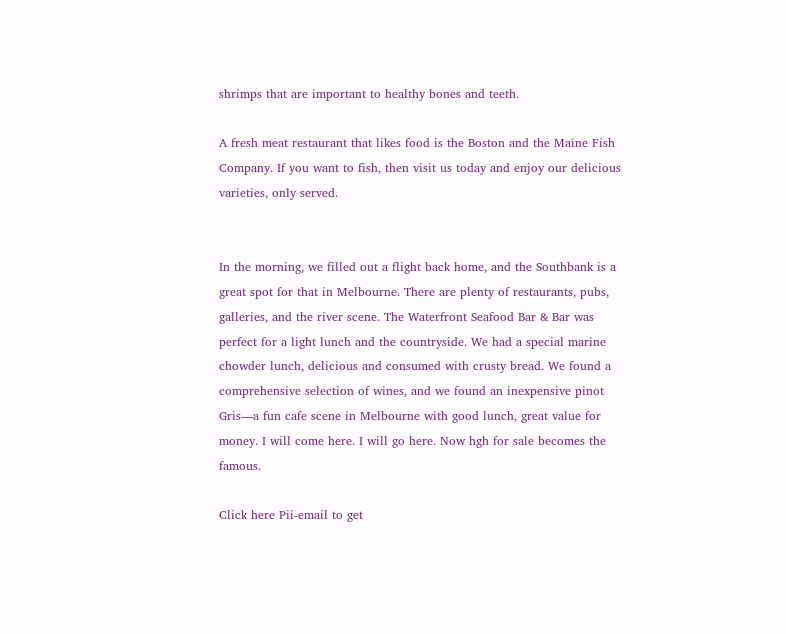shrimps that are important to healthy bones and teeth.

A fresh meat restaurant that likes food is the Boston and the Maine Fish Company. If you want to fish, then visit us today and enjoy our delicious varieties, only served.


In the morning, we filled out a flight back home, and the Southbank is a great spot for that in Melbourne. There are plenty of restaurants, pubs, galleries, and the river scene. The Waterfront Seafood Bar & Bar was perfect for a light lunch and the countryside. We had a special marine chowder lunch, delicious and consumed with crusty bread. We found a comprehensive selection of wines, and we found an inexpensive pinot Gris—a fun cafe scene in Melbourne with good lunch, great value for money. I will come here. I will go here. Now hgh for sale becomes the famous.

Click here Pii-email to get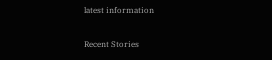latest information

Recent Stories